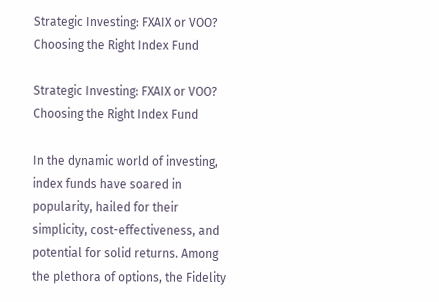Strategic Investing: FXAIX or VOO? Choosing the Right Index Fund

Strategic Investing: FXAIX or VOO? Choosing the Right Index Fund

In the dynamic world of investing, index funds have soared in popularity, hailed for their simplicity, cost-effectiveness, and potential for solid returns. Among the plethora of options, the Fidelity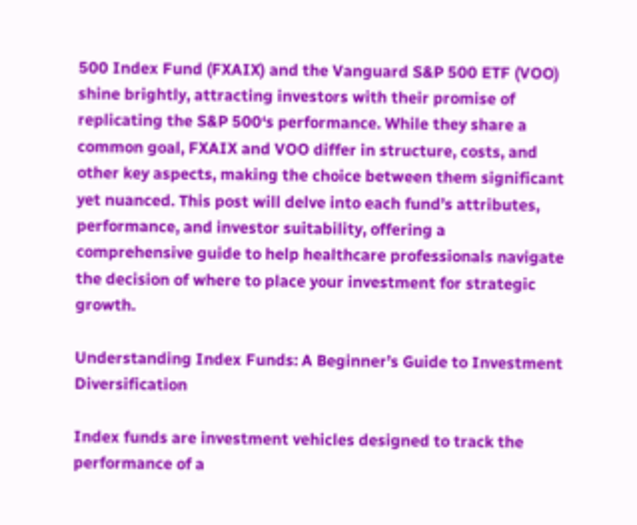500 Index Fund (FXAIX) and the Vanguard S&P 500 ETF (VOO) shine brightly, attracting investors with their promise of replicating the S&P 500‘s performance. While they share a common goal, FXAIX and VOO differ in structure, costs, and other key aspects, making the choice between them significant yet nuanced. This post will delve into each fund’s attributes, performance, and investor suitability, offering a comprehensive guide to help healthcare professionals navigate the decision of where to place your investment for strategic growth.

Understanding Index Funds: A Beginner’s Guide to Investment Diversification

Index funds are investment vehicles designed to track the performance of a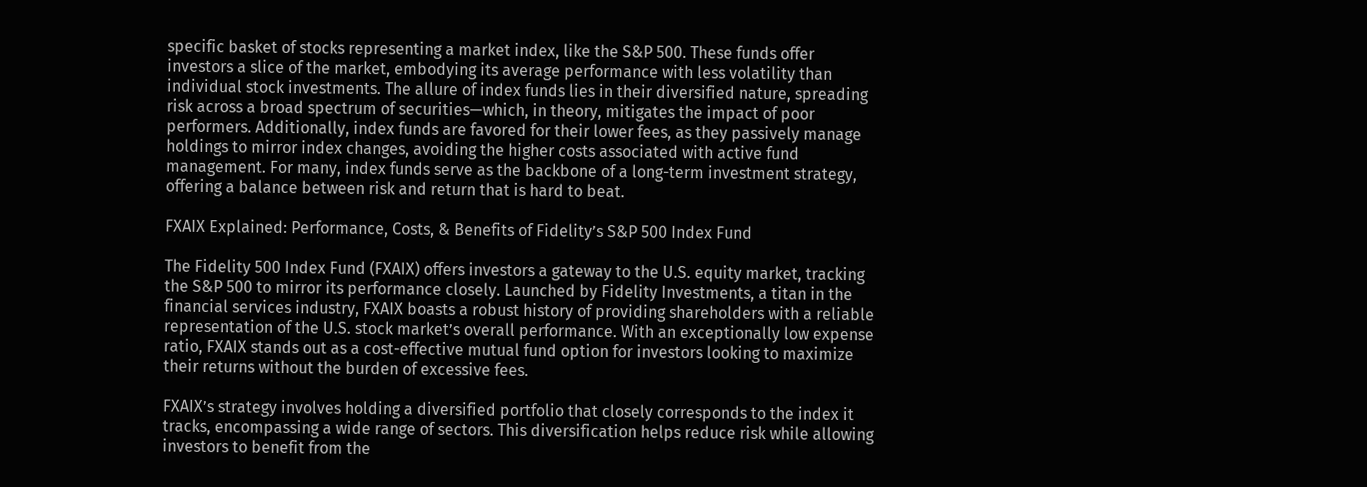specific basket of stocks representing a market index, like the S&P 500. These funds offer investors a slice of the market, embodying its average performance with less volatility than individual stock investments. The allure of index funds lies in their diversified nature, spreading risk across a broad spectrum of securities—which, in theory, mitigates the impact of poor performers. Additionally, index funds are favored for their lower fees, as they passively manage holdings to mirror index changes, avoiding the higher costs associated with active fund management. For many, index funds serve as the backbone of a long-term investment strategy, offering a balance between risk and return that is hard to beat.

FXAIX Explained: Performance, Costs, & Benefits of Fidelity’s S&P 500 Index Fund

The Fidelity 500 Index Fund (FXAIX) offers investors a gateway to the U.S. equity market, tracking the S&P 500 to mirror its performance closely. Launched by Fidelity Investments, a titan in the financial services industry, FXAIX boasts a robust history of providing shareholders with a reliable representation of the U.S. stock market’s overall performance. With an exceptionally low expense ratio, FXAIX stands out as a cost-effective mutual fund option for investors looking to maximize their returns without the burden of excessive fees.

FXAIX’s strategy involves holding a diversified portfolio that closely corresponds to the index it tracks, encompassing a wide range of sectors. This diversification helps reduce risk while allowing investors to benefit from the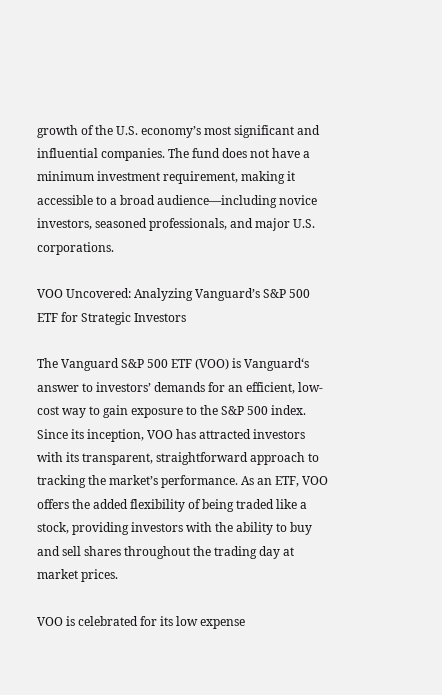growth of the U.S. economy’s most significant and influential companies. The fund does not have a minimum investment requirement, making it accessible to a broad audience—including novice investors, seasoned professionals, and major U.S. corporations.

VOO Uncovered: Analyzing Vanguard’s S&P 500 ETF for Strategic Investors

The Vanguard S&P 500 ETF (VOO) is Vanguard‘s answer to investors’ demands for an efficient, low-cost way to gain exposure to the S&P 500 index. Since its inception, VOO has attracted investors with its transparent, straightforward approach to tracking the market’s performance. As an ETF, VOO offers the added flexibility of being traded like a stock, providing investors with the ability to buy and sell shares throughout the trading day at market prices.

VOO is celebrated for its low expense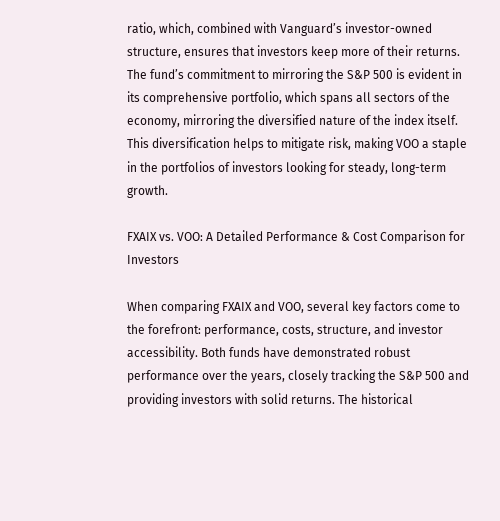ratio, which, combined with Vanguard’s investor-owned structure, ensures that investors keep more of their returns. The fund’s commitment to mirroring the S&P 500 is evident in its comprehensive portfolio, which spans all sectors of the economy, mirroring the diversified nature of the index itself. This diversification helps to mitigate risk, making VOO a staple in the portfolios of investors looking for steady, long-term growth.

FXAIX vs. VOO: A Detailed Performance & Cost Comparison for Investors

When comparing FXAIX and VOO, several key factors come to the forefront: performance, costs, structure, and investor accessibility. Both funds have demonstrated robust performance over the years, closely tracking the S&P 500 and providing investors with solid returns. The historical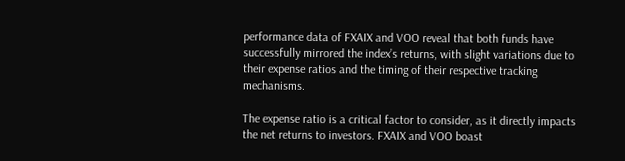performance data of FXAIX and VOO reveal that both funds have successfully mirrored the index’s returns, with slight variations due to their expense ratios and the timing of their respective tracking mechanisms.

The expense ratio is a critical factor to consider, as it directly impacts the net returns to investors. FXAIX and VOO boast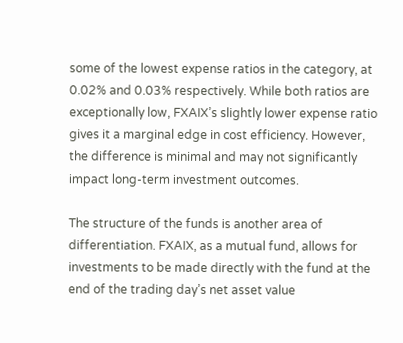some of the lowest expense ratios in the category, at 0.02% and 0.03% respectively. While both ratios are exceptionally low, FXAIX’s slightly lower expense ratio gives it a marginal edge in cost efficiency. However, the difference is minimal and may not significantly impact long-term investment outcomes.

The structure of the funds is another area of differentiation. FXAIX, as a mutual fund, allows for investments to be made directly with the fund at the end of the trading day’s net asset value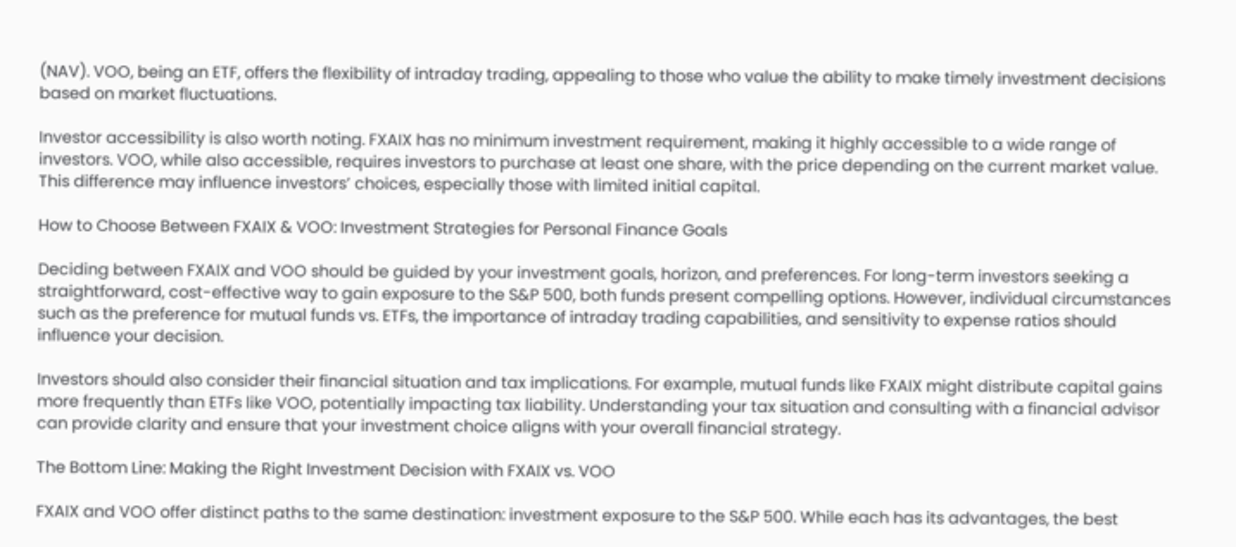(NAV). VOO, being an ETF, offers the flexibility of intraday trading, appealing to those who value the ability to make timely investment decisions based on market fluctuations.

Investor accessibility is also worth noting. FXAIX has no minimum investment requirement, making it highly accessible to a wide range of investors. VOO, while also accessible, requires investors to purchase at least one share, with the price depending on the current market value. This difference may influence investors’ choices, especially those with limited initial capital.

How to Choose Between FXAIX & VOO: Investment Strategies for Personal Finance Goals

Deciding between FXAIX and VOO should be guided by your investment goals, horizon, and preferences. For long-term investors seeking a straightforward, cost-effective way to gain exposure to the S&P 500, both funds present compelling options. However, individual circumstances such as the preference for mutual funds vs. ETFs, the importance of intraday trading capabilities, and sensitivity to expense ratios should influence your decision.

Investors should also consider their financial situation and tax implications. For example, mutual funds like FXAIX might distribute capital gains more frequently than ETFs like VOO, potentially impacting tax liability. Understanding your tax situation and consulting with a financial advisor can provide clarity and ensure that your investment choice aligns with your overall financial strategy.

The Bottom Line: Making the Right Investment Decision with FXAIX vs. VOO

FXAIX and VOO offer distinct paths to the same destination: investment exposure to the S&P 500. While each has its advantages, the best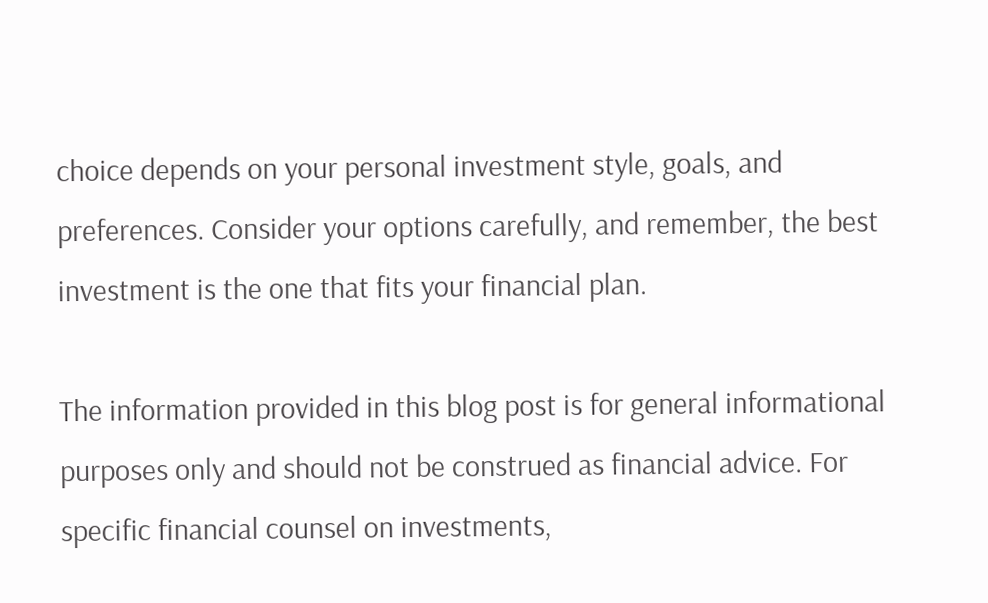choice depends on your personal investment style, goals, and preferences. Consider your options carefully, and remember, the best investment is the one that fits your financial plan.

The information provided in this blog post is for general informational purposes only and should not be construed as financial advice. For specific financial counsel on investments,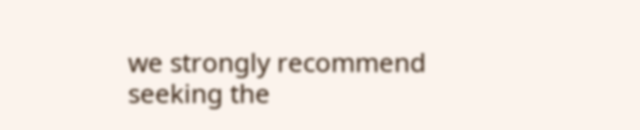we strongly recommend seeking the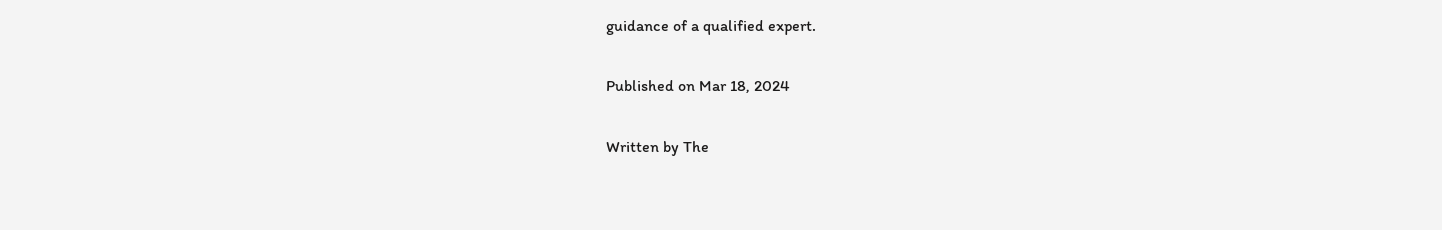guidance of a qualified expert.

Published on Mar 18, 2024

Written by The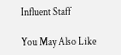Influent Staff

You May Also Like